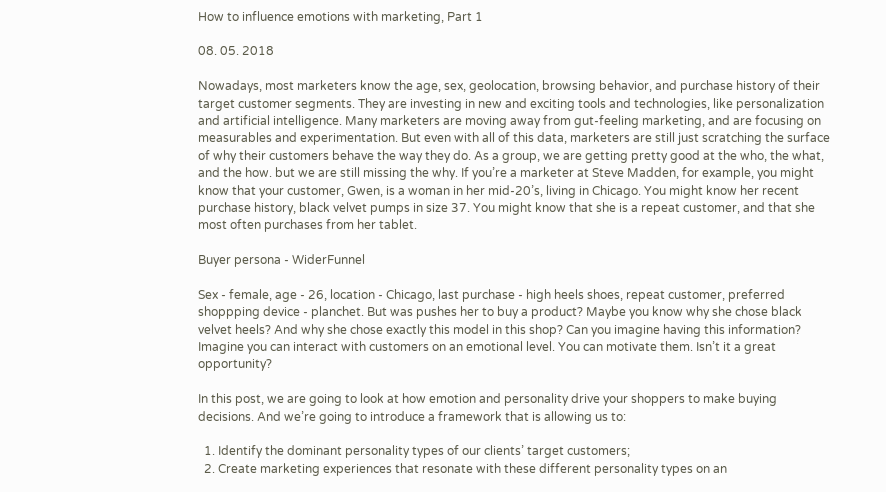How to influence emotions with marketing, Part 1

08. 05. 2018

Nowadays, most marketers know the age, sex, geolocation, browsing behavior, and purchase history of their target customer segments. They are investing in new and exciting tools and technologies, like personalization and artificial intelligence. Many marketers are moving away from gut-feeling marketing, and are focusing on measurables and experimentation. But even with all of this data, marketers are still just scratching the surface of why their customers behave the way they do. As a group, we are getting pretty good at the who, the what, and the how. but we are still missing the why. If you’re a marketer at Steve Madden, for example, you might know that your customer, Gwen, is a woman in her mid-20’s, living in Chicago. You might know her recent purchase history, black velvet pumps in size 37. You might know that she is a repeat customer, and that she most often purchases from her tablet.

Buyer persona - WiderFunnel

Sex - female, age - 26, location - Chicago, last purchase - high heels shoes, repeat customer, preferred shoppping device - planchet. But was pushes her to buy a product? Maybe you know why she chose black velvet heels? And why she chose exactly this model in this shop? Can you imagine having this information? Imagine you can interact with customers on an emotional level. You can motivate them. Isn’t it a great opportunity?

In this post, we are going to look at how emotion and personality drive your shoppers to make buying decisions. And we’re going to introduce a framework that is allowing us to:

  1. Identify the dominant personality types of our clients’ target customers;
  2. Create marketing experiences that resonate with these different personality types on an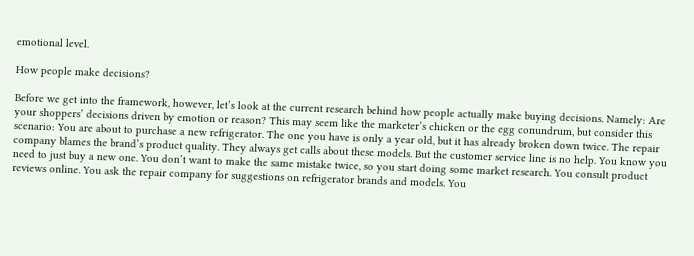emotional level.

How people make decisions?

Before we get into the framework, however, let’s look at the current research behind how people actually make buying decisions. Namely: Are your shoppers’ decisions driven by emotion or reason? This may seem like the marketer’s chicken or the egg conundrum, but consider this scenario: You are about to purchase a new refrigerator. The one you have is only a year old, but it has already broken down twice. The repair company blames the brand’s product quality. They always get calls about these models. But the customer service line is no help. You know you need to just buy a new one. You don’t want to make the same mistake twice, so you start doing some market research. You consult product reviews online. You ask the repair company for suggestions on refrigerator brands and models. You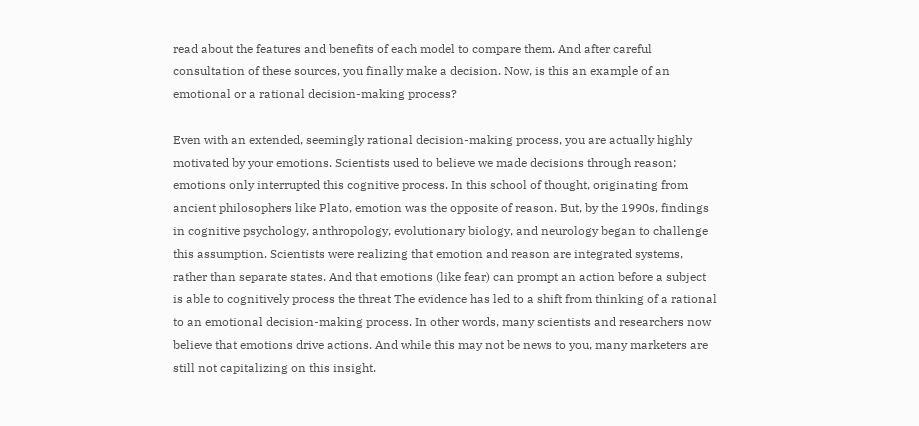read about the features and benefits of each model to compare them. And after careful consultation of these sources, you finally make a decision. Now, is this an example of an emotional or a rational decision-making process?

Even with an extended, seemingly rational decision-making process, you are actually highly motivated by your emotions. Scientists used to believe we made decisions through reason; emotions only interrupted this cognitive process. In this school of thought, originating from ancient philosophers like Plato, emotion was the opposite of reason. But, by the 1990s, findings in cognitive psychology, anthropology, evolutionary biology, and neurology began to challenge this assumption. Scientists were realizing that emotion and reason are integrated systems, rather than separate states. And that emotions (like fear) can prompt an action before a subject is able to cognitively process the threat The evidence has led to a shift from thinking of a rational to an emotional decision-making process. In other words, many scientists and researchers now believe that emotions drive actions. And while this may not be news to you, many marketers are still not capitalizing on this insight.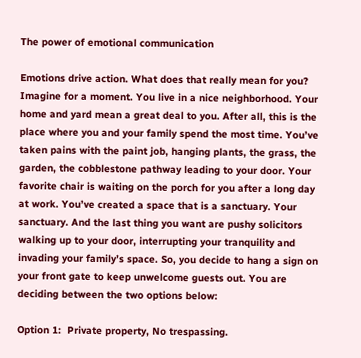The power of emotional communication

Emotions drive action. What does that really mean for you? Imagine for a moment. You live in a nice neighborhood. Your home and yard mean a great deal to you. After all, this is the place where you and your family spend the most time. You’ve taken pains with the paint job, hanging plants, the grass, the garden, the cobblestone pathway leading to your door. Your favorite chair is waiting on the porch for you after a long day at work. You’ve created a space that is a sanctuary. Your sanctuary. And the last thing you want are pushy solicitors walking up to your door, interrupting your tranquility and invading your family’s space. So, you decide to hang a sign on your front gate to keep unwelcome guests out. You are deciding between the two options below:

Option 1:  Private property, No trespassing.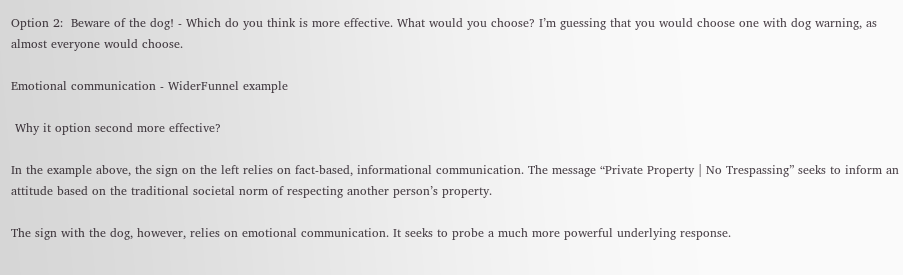Option 2:  Beware of the dog! - Which do you think is more effective. What would you choose? I’m guessing that you would choose one with dog warning, as almost everyone would choose.

Emotional communication - WiderFunnel example

 Why it option second more effective?

In the example above, the sign on the left relies on fact-based, informational communication. The message “Private Property | No Trespassing” seeks to inform an attitude based on the traditional societal norm of respecting another person’s property.

The sign with the dog, however, relies on emotional communication. It seeks to probe a much more powerful underlying response.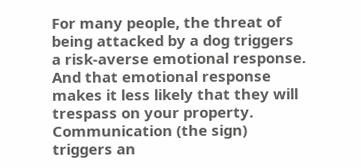For many people, the threat of being attacked by a dog triggers a risk-averse emotional response. And that emotional response makes it less likely that they will trespass on your property. Communication (the sign) triggers an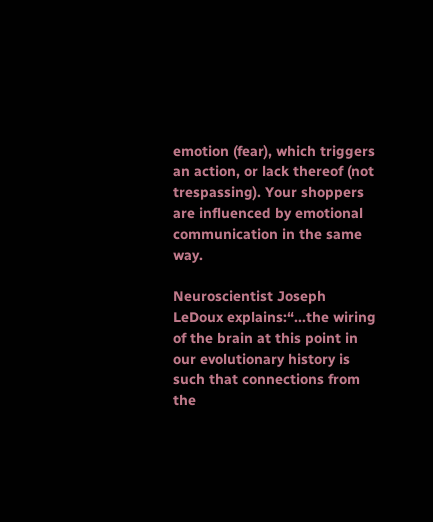emotion (fear), which triggers an action, or lack thereof (not trespassing). Your shoppers are influenced by emotional communication in the same way.

Neuroscientist Joseph LeDoux explains:“...the wiring of the brain at this point in our evolutionary history is such that connections from the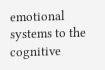emotional systems to the cognitive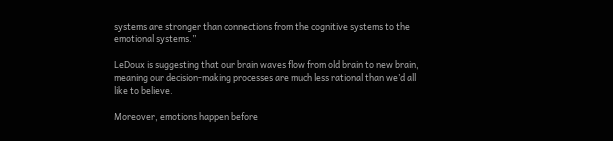systems are stronger than connections from the cognitive systems to the emotional systems.”

LeDoux is suggesting that our brain waves flow from old brain to new brain, meaning our decision-making processes are much less rational than we’d all like to believe.

Moreover, emotions happen before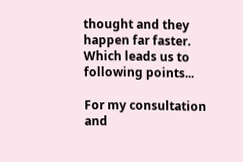thought and they happen far faster. Which leads us to following points...

For my consultation and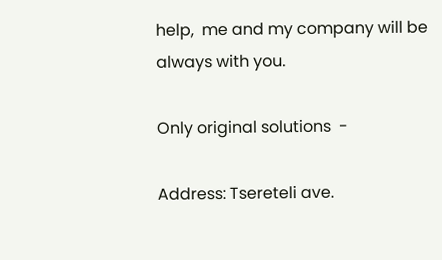help,  me and my company will be always with you.

Only original solutions  -

Address: Tsereteli ave.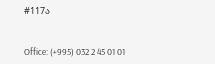#117ა


Office: (+995) 032 2 45 01 01